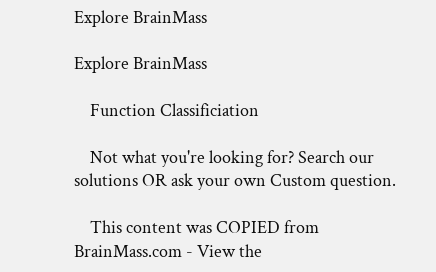Explore BrainMass

Explore BrainMass

    Function Classificiation

    Not what you're looking for? Search our solutions OR ask your own Custom question.

    This content was COPIED from BrainMass.com - View the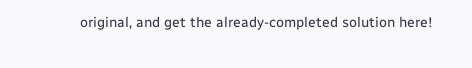original, and get the already-completed solution here!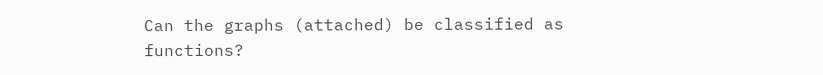Can the graphs (attached) be classified as functions?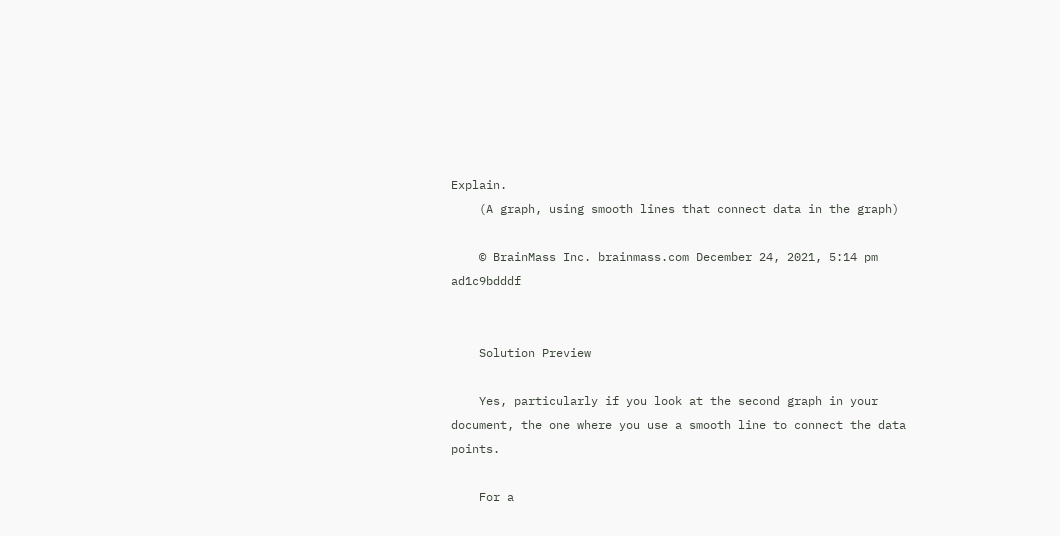Explain.
    (A graph, using smooth lines that connect data in the graph)

    © BrainMass Inc. brainmass.com December 24, 2021, 5:14 pm ad1c9bdddf


    Solution Preview

    Yes, particularly if you look at the second graph in your document, the one where you use a smooth line to connect the data points.

    For a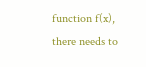function f(x), there needs to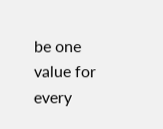be one value for every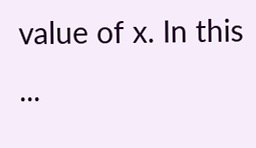value of x. In this ...